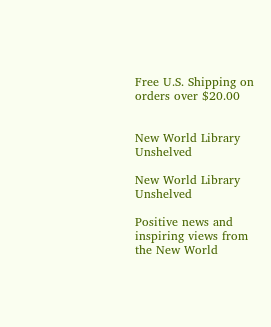Free U.S. Shipping on orders over $20.00


New World Library Unshelved

New World Library Unshelved

Positive news and inspiring views from the New World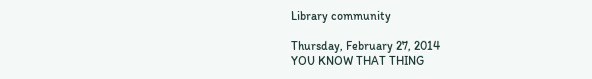Library community

Thursday, February 27, 2014
YOU KNOW THAT THING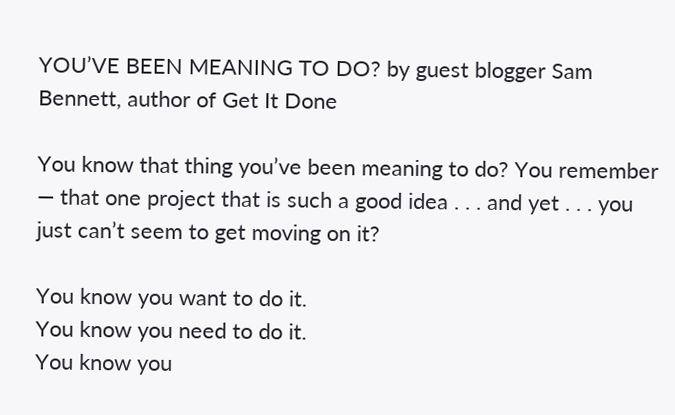YOU’VE BEEN MEANING TO DO? by guest blogger Sam Bennett, author of Get It Done

You know that thing you’ve been meaning to do? You remember — that one project that is such a good idea . . . and yet . . . you just can’t seem to get moving on it?

You know you want to do it.
You know you need to do it.
You know you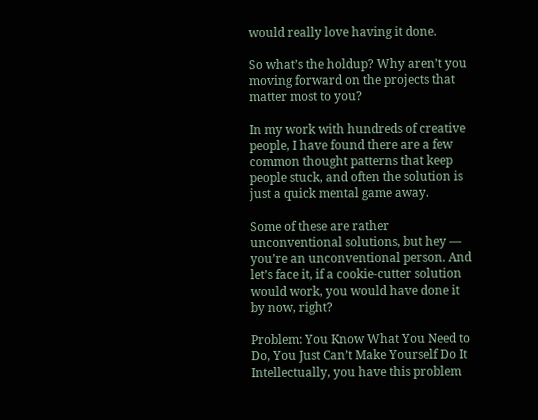would really love having it done.

So what’s the holdup? Why aren’t you moving forward on the projects that matter most to you?

In my work with hundreds of creative people, I have found there are a few common thought patterns that keep people stuck, and often the solution is just a quick mental game away.

Some of these are rather unconventional solutions, but hey — you’re an unconventional person. And let’s face it, if a cookie-cutter solution would work, you would have done it by now, right?

Problem: You Know What You Need to Do, You Just Can’t Make Yourself Do It
Intellectually, you have this problem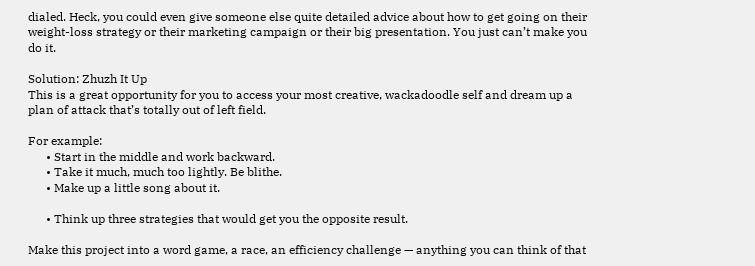dialed. Heck, you could even give someone else quite detailed advice about how to get going on their weight-loss strategy or their marketing campaign or their big presentation. You just can’t make you do it.

Solution: Zhuzh It Up
This is a great opportunity for you to access your most creative, wackadoodle self and dream up a plan of attack that’s totally out of left field.

For example:
      • Start in the middle and work backward.
      • Take it much, much too lightly. Be blithe.
      • Make up a little song about it.

      • Think up three strategies that would get you the opposite result.

Make this project into a word game, a race, an efficiency challenge — anything you can think of that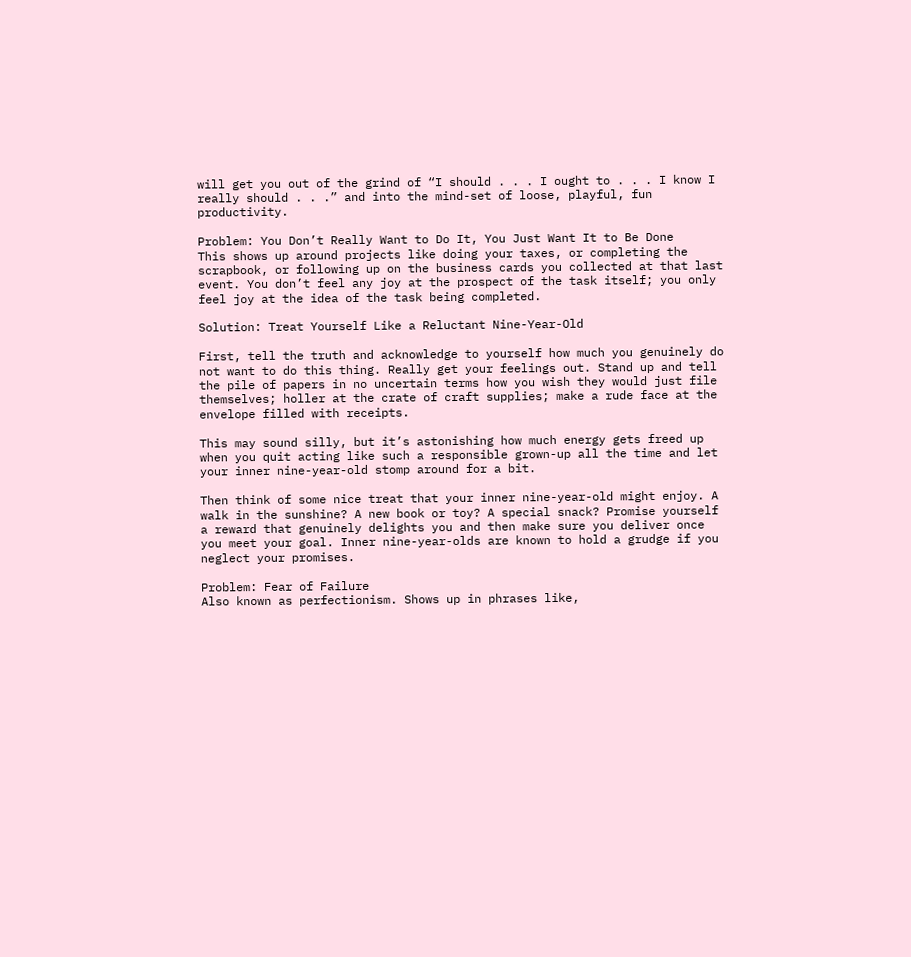will get you out of the grind of “I should . . . I ought to . . . I know I really should . . .” and into the mind-set of loose, playful, fun productivity.

Problem: You Don’t Really Want to Do It, You Just Want It to Be Done
This shows up around projects like doing your taxes, or completing the scrapbook, or following up on the business cards you collected at that last event. You don’t feel any joy at the prospect of the task itself; you only feel joy at the idea of the task being completed.

Solution: Treat Yourself Like a Reluctant Nine-Year-Old

First, tell the truth and acknowledge to yourself how much you genuinely do not want to do this thing. Really get your feelings out. Stand up and tell the pile of papers in no uncertain terms how you wish they would just file themselves; holler at the crate of craft supplies; make a rude face at the envelope filled with receipts.

This may sound silly, but it’s astonishing how much energy gets freed up when you quit acting like such a responsible grown-up all the time and let your inner nine-year-old stomp around for a bit.

Then think of some nice treat that your inner nine-year-old might enjoy. A walk in the sunshine? A new book or toy? A special snack? Promise yourself a reward that genuinely delights you and then make sure you deliver once you meet your goal. Inner nine-year-olds are known to hold a grudge if you neglect your promises.

Problem: Fear of Failure
Also known as perfectionism. Shows up in phrases like,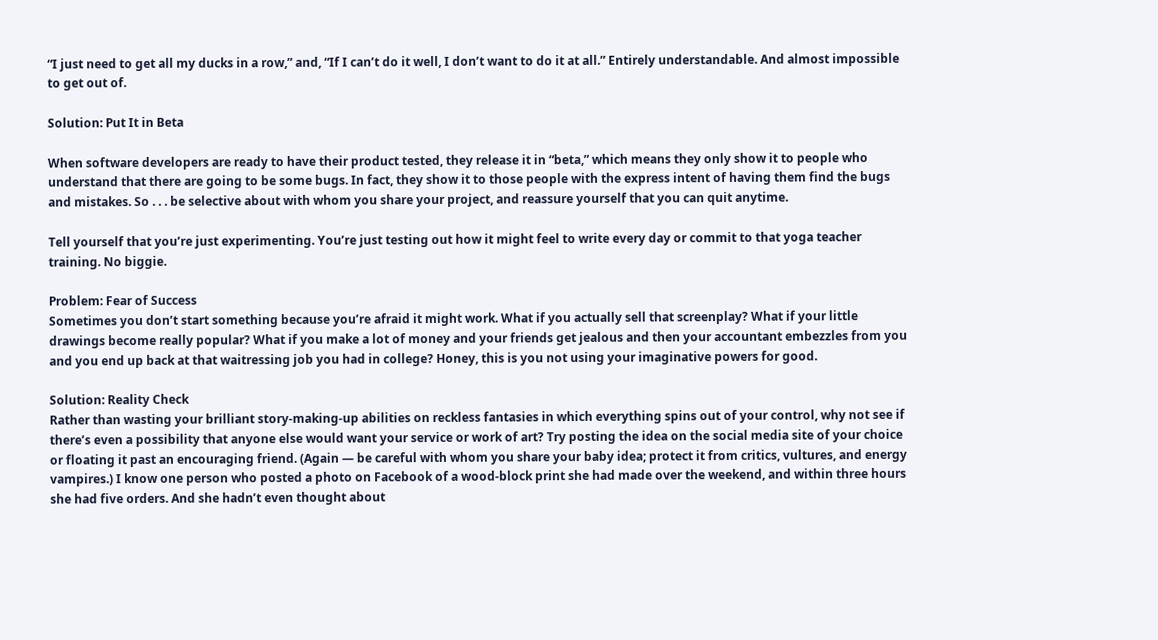“I just need to get all my ducks in a row,” and, “If I can’t do it well, I don’t want to do it at all.” Entirely understandable. And almost impossible to get out of.

Solution: Put It in Beta

When software developers are ready to have their product tested, they release it in “beta,” which means they only show it to people who understand that there are going to be some bugs. In fact, they show it to those people with the express intent of having them find the bugs and mistakes. So . . . be selective about with whom you share your project, and reassure yourself that you can quit anytime.

Tell yourself that you’re just experimenting. You’re just testing out how it might feel to write every day or commit to that yoga teacher training. No biggie.

Problem: Fear of Success
Sometimes you don’t start something because you’re afraid it might work. What if you actually sell that screenplay? What if your little drawings become really popular? What if you make a lot of money and your friends get jealous and then your accountant embezzles from you and you end up back at that waitressing job you had in college? Honey, this is you not using your imaginative powers for good.

Solution: Reality Check
Rather than wasting your brilliant story-making-up abilities on reckless fantasies in which everything spins out of your control, why not see if there’s even a possibility that anyone else would want your service or work of art? Try posting the idea on the social media site of your choice or floating it past an encouraging friend. (Again — be careful with whom you share your baby idea; protect it from critics, vultures, and energy vampires.) I know one person who posted a photo on Facebook of a wood-block print she had made over the weekend, and within three hours she had five orders. And she hadn’t even thought about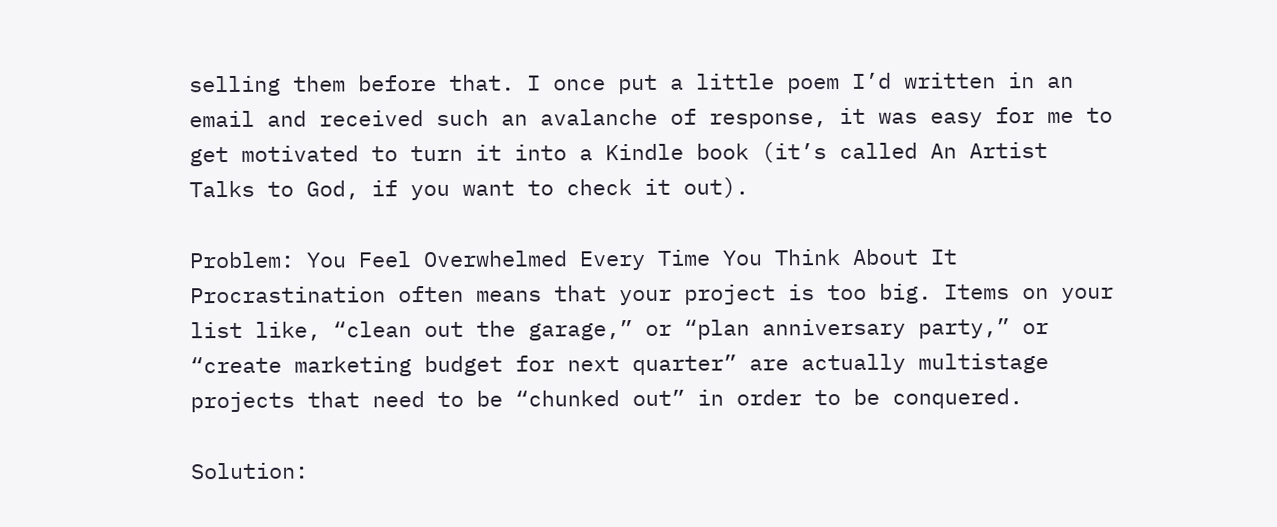selling them before that. I once put a little poem I’d written in an email and received such an avalanche of response, it was easy for me to get motivated to turn it into a Kindle book (it’s called An Artist Talks to God, if you want to check it out).

Problem: You Feel Overwhelmed Every Time You Think About It
Procrastination often means that your project is too big. Items on your list like, “clean out the garage,” or “plan anniversary party,” or “create marketing budget for next quarter” are actually multistage projects that need to be “chunked out” in order to be conquered.

Solution: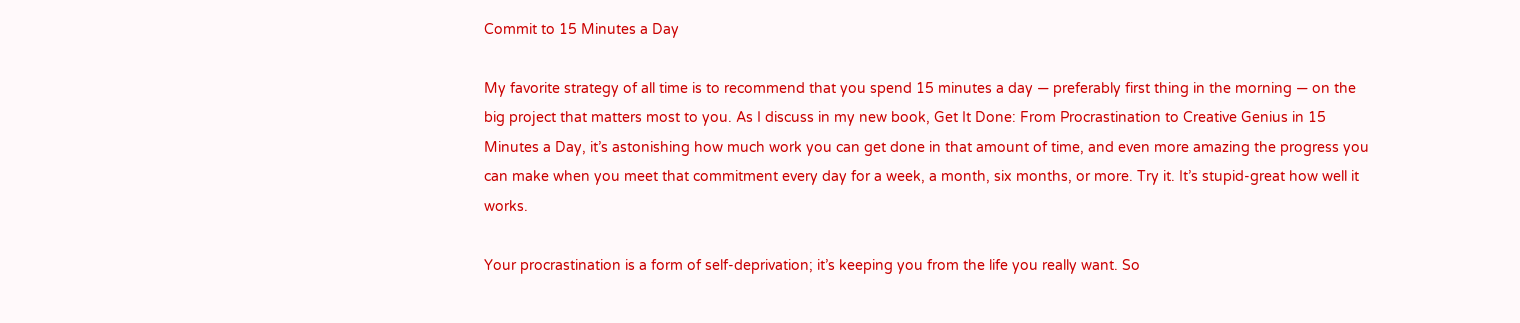Commit to 15 Minutes a Day

My favorite strategy of all time is to recommend that you spend 15 minutes a day — preferably first thing in the morning — on the big project that matters most to you. As I discuss in my new book, Get It Done: From Procrastination to Creative Genius in 15 Minutes a Day, it’s astonishing how much work you can get done in that amount of time, and even more amazing the progress you can make when you meet that commitment every day for a week, a month, six months, or more. Try it. It’s stupid-great how well it works.

Your procrastination is a form of self-deprivation; it’s keeping you from the life you really want. So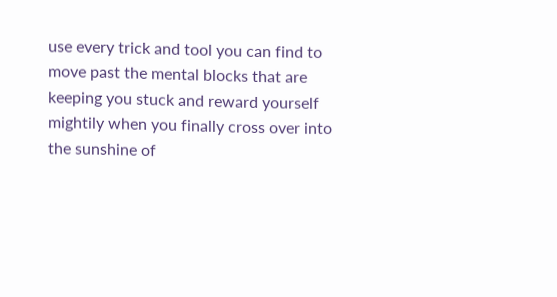use every trick and tool you can find to move past the mental blocks that are keeping you stuck and reward yourself mightily when you finally cross over into the sunshine of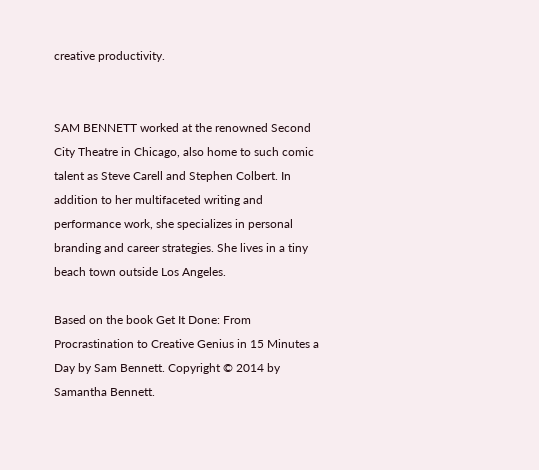creative productivity.


SAM BENNETT worked at the renowned Second City Theatre in Chicago, also home to such comic talent as Steve Carell and Stephen Colbert. In addition to her multifaceted writing and performance work, she specializes in personal branding and career strategies. She lives in a tiny beach town outside Los Angeles.

Based on the book Get It Done: From Procrastination to Creative Genius in 15 Minutes a Day by Sam Bennett. Copyright © 2014 by Samantha Bennett.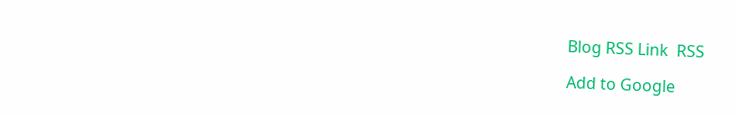Blog RSS Link  RSS

Add to Google